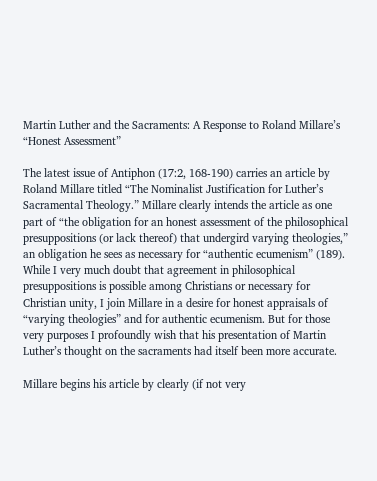Martin Luther and the Sacraments: A Response to Roland Millare’s “Honest Assessment”

The latest issue of Antiphon (17:2, 168-190) carries an article by Roland Millare titled “The Nominalist Justification for Luther’s Sacramental Theology.” Millare clearly intends the article as one part of “the obligation for an honest assessment of the philosophical presuppositions (or lack thereof) that undergird varying theologies,” an obligation he sees as necessary for “authentic ecumenism” (189). While I very much doubt that agreement in philosophical presuppositions is possible among Christians or necessary for Christian unity, I join Millare in a desire for honest appraisals of “varying theologies” and for authentic ecumenism. But for those very purposes I profoundly wish that his presentation of Martin Luther’s thought on the sacraments had itself been more accurate.

Millare begins his article by clearly (if not very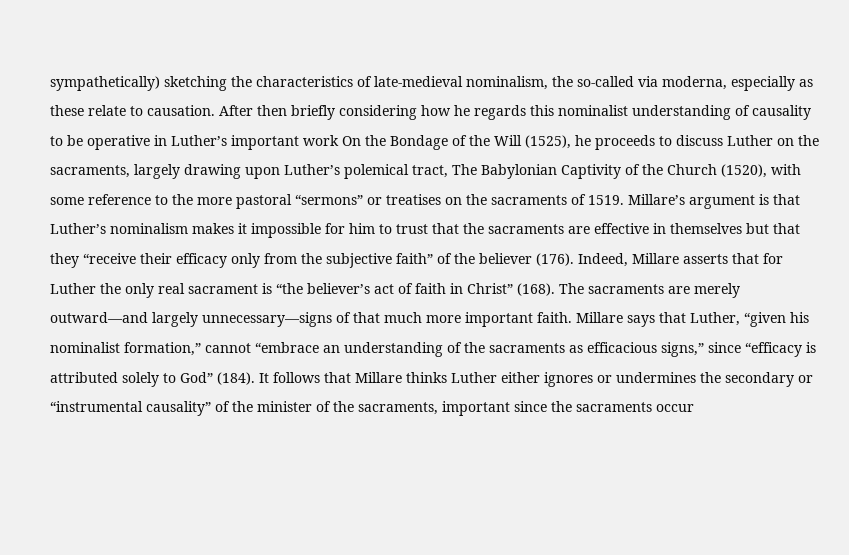sympathetically) sketching the characteristics of late-medieval nominalism, the so-called via moderna, especially as these relate to causation. After then briefly considering how he regards this nominalist understanding of causality to be operative in Luther’s important work On the Bondage of the Will (1525), he proceeds to discuss Luther on the sacraments, largely drawing upon Luther’s polemical tract, The Babylonian Captivity of the Church (1520), with some reference to the more pastoral “sermons” or treatises on the sacraments of 1519. Millare’s argument is that Luther’s nominalism makes it impossible for him to trust that the sacraments are effective in themselves but that they “receive their efficacy only from the subjective faith” of the believer (176). Indeed, Millare asserts that for Luther the only real sacrament is “the believer’s act of faith in Christ” (168). The sacraments are merely outward—and largely unnecessary—signs of that much more important faith. Millare says that Luther, “given his nominalist formation,” cannot “embrace an understanding of the sacraments as efficacious signs,” since “efficacy is attributed solely to God” (184). It follows that Millare thinks Luther either ignores or undermines the secondary or “instrumental causality” of the minister of the sacraments, important since the sacraments occur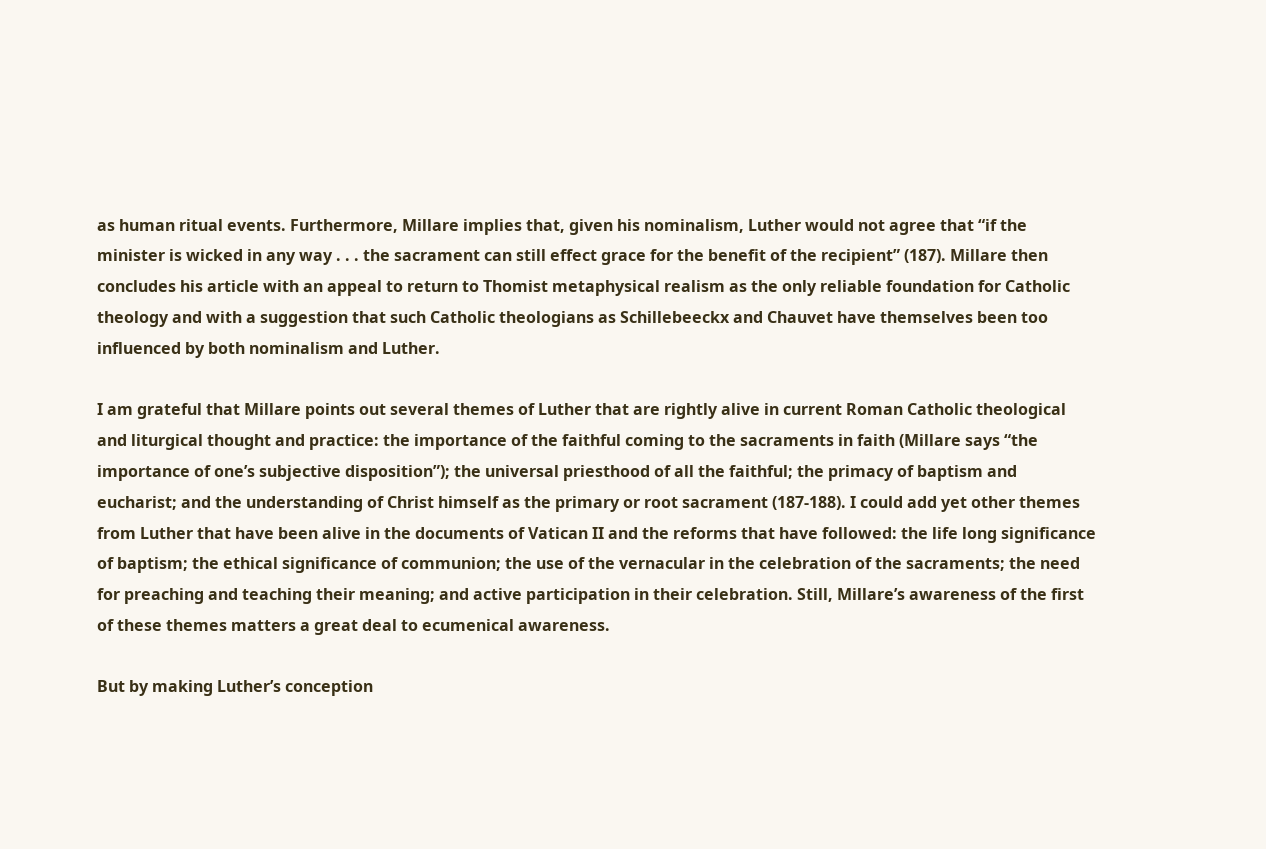as human ritual events. Furthermore, Millare implies that, given his nominalism, Luther would not agree that “if the minister is wicked in any way . . . the sacrament can still effect grace for the benefit of the recipient” (187). Millare then concludes his article with an appeal to return to Thomist metaphysical realism as the only reliable foundation for Catholic theology and with a suggestion that such Catholic theologians as Schillebeeckx and Chauvet have themselves been too influenced by both nominalism and Luther.

I am grateful that Millare points out several themes of Luther that are rightly alive in current Roman Catholic theological and liturgical thought and practice: the importance of the faithful coming to the sacraments in faith (Millare says “the importance of one’s subjective disposition”); the universal priesthood of all the faithful; the primacy of baptism and eucharist; and the understanding of Christ himself as the primary or root sacrament (187-188). I could add yet other themes from Luther that have been alive in the documents of Vatican II and the reforms that have followed: the life long significance of baptism; the ethical significance of communion; the use of the vernacular in the celebration of the sacraments; the need for preaching and teaching their meaning; and active participation in their celebration. Still, Millare’s awareness of the first of these themes matters a great deal to ecumenical awareness.

But by making Luther’s conception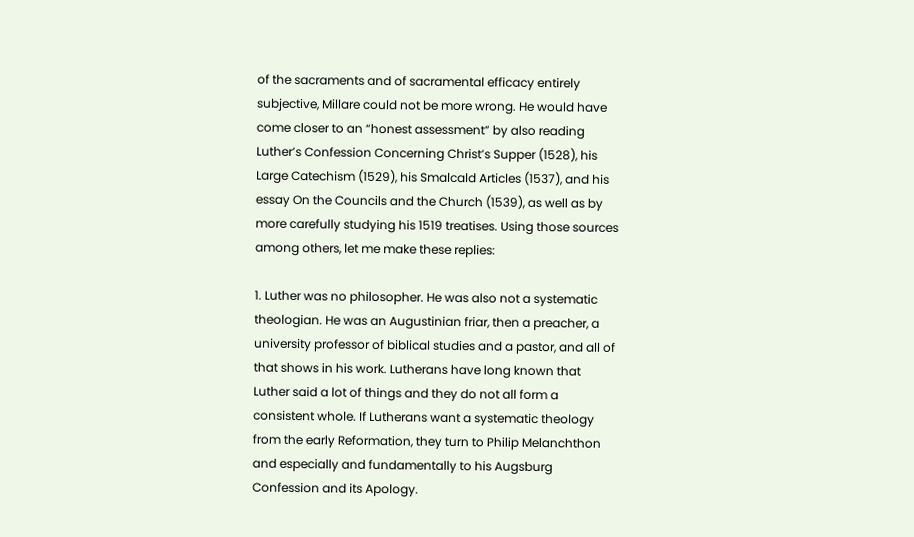of the sacraments and of sacramental efficacy entirely subjective, Millare could not be more wrong. He would have come closer to an “honest assessment” by also reading Luther’s Confession Concerning Christ’s Supper (1528), his Large Catechism (1529), his Smalcald Articles (1537), and his essay On the Councils and the Church (1539), as well as by more carefully studying his 1519 treatises. Using those sources among others, let me make these replies:

1. Luther was no philosopher. He was also not a systematic theologian. He was an Augustinian friar, then a preacher, a university professor of biblical studies and a pastor, and all of that shows in his work. Lutherans have long known that Luther said a lot of things and they do not all form a consistent whole. If Lutherans want a systematic theology from the early Reformation, they turn to Philip Melanchthon and especially and fundamentally to his Augsburg Confession and its Apology.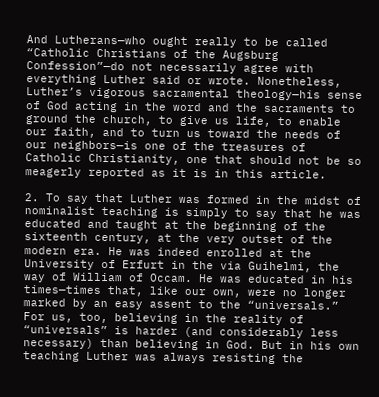And Lutherans—who ought really to be called “Catholic Christians of the Augsburg Confession”—do not necessarily agree with everything Luther said or wrote. Nonetheless, Luther’s vigorous sacramental theology—his sense of God acting in the word and the sacraments to ground the church, to give us life, to enable our faith, and to turn us toward the needs of our neighbors—is one of the treasures of Catholic Christianity, one that should not be so meagerly reported as it is in this article.

2. To say that Luther was formed in the midst of nominalist teaching is simply to say that he was educated and taught at the beginning of the sixteenth century, at the very outset of the modern era. He was indeed enrolled at the University of Erfurt in the via Guihelmi, the way of William of Occam. He was educated in his times—times that, like our own, were no longer marked by an easy assent to the “universals.”  For us, too, believing in the reality of “universals” is harder (and considerably less necessary) than believing in God. But in his own teaching Luther was always resisting the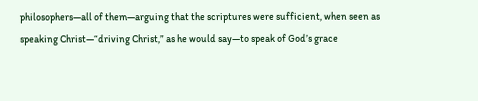philosophers—all of them—arguing that the scriptures were sufficient, when seen as speaking Christ—“driving Christ,” as he would say—to speak of God’s grace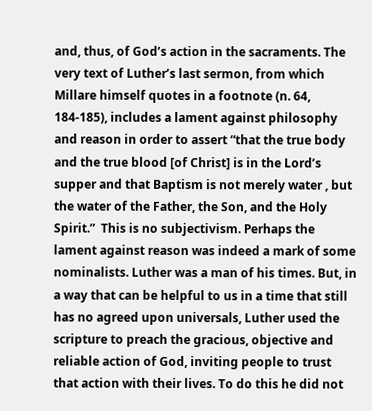and, thus, of God’s action in the sacraments. The very text of Luther’s last sermon, from which Millare himself quotes in a footnote (n. 64, 184-185), includes a lament against philosophy and reason in order to assert “that the true body and the true blood [of Christ] is in the Lord’s supper and that Baptism is not merely water , but the water of the Father, the Son, and the Holy Spirit.”  This is no subjectivism. Perhaps the lament against reason was indeed a mark of some nominalists. Luther was a man of his times. But, in a way that can be helpful to us in a time that still has no agreed upon universals, Luther used the scripture to preach the gracious, objective and reliable action of God, inviting people to trust that action with their lives. To do this he did not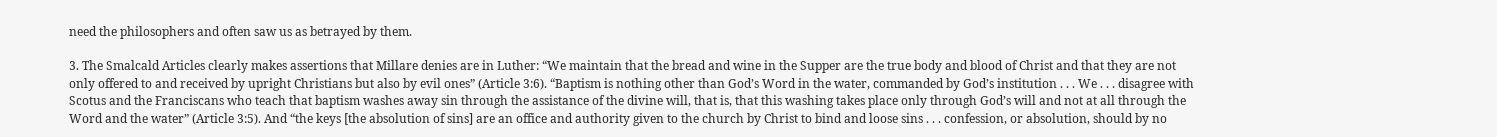need the philosophers and often saw us as betrayed by them.

3. The Smalcald Articles clearly makes assertions that Millare denies are in Luther: “We maintain that the bread and wine in the Supper are the true body and blood of Christ and that they are not only offered to and received by upright Christians but also by evil ones” (Article 3:6). “Baptism is nothing other than God’s Word in the water, commanded by God’s institution . . . We . . . disagree with Scotus and the Franciscans who teach that baptism washes away sin through the assistance of the divine will, that is, that this washing takes place only through God’s will and not at all through the Word and the water” (Article 3:5). And “the keys [the absolution of sins] are an office and authority given to the church by Christ to bind and loose sins . . . confession, or absolution, should by no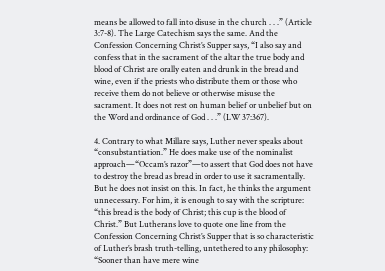means be allowed to fall into disuse in the church . . .” (Article 3:7-8). The Large Catechism says the same. And the Confession Concerning Christ’s Supper says, “I also say and confess that in the sacrament of the altar the true body and blood of Christ are orally eaten and drunk in the bread and wine, even if the priests who distribute them or those who receive them do not believe or otherwise misuse the sacrament. It does not rest on human belief or unbelief but on the Word and ordinance of God . . .” (LW 37:367).

4. Contrary to what Millare says, Luther never speaks about “consubstantiation.” He does make use of the nominalist approach—“Occam’s razor”—to assert that God does not have to destroy the bread as bread in order to use it sacramentally. But he does not insist on this. In fact, he thinks the argument unnecessary. For him, it is enough to say with the scripture: “this bread is the body of Christ; this cup is the blood of Christ.” But Lutherans love to quote one line from the Confession Concerning Christ’s Supper that is so characteristic of Luther’s brash truth-telling, untethered to any philosophy: “Sooner than have mere wine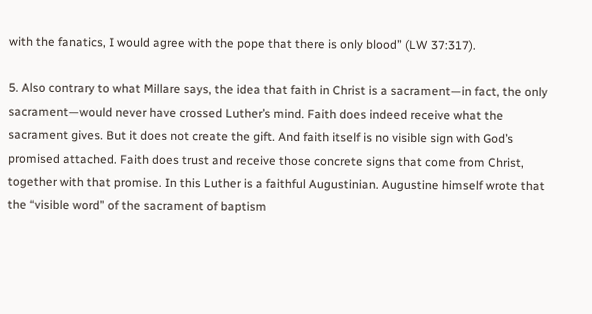with the fanatics, I would agree with the pope that there is only blood” (LW 37:317).

5. Also contrary to what Millare says, the idea that faith in Christ is a sacrament—in fact, the only sacrament—would never have crossed Luther’s mind. Faith does indeed receive what the sacrament gives. But it does not create the gift. And faith itself is no visible sign with God’s promised attached. Faith does trust and receive those concrete signs that come from Christ, together with that promise. In this Luther is a faithful Augustinian. Augustine himself wrote that the “visible word” of the sacrament of baptism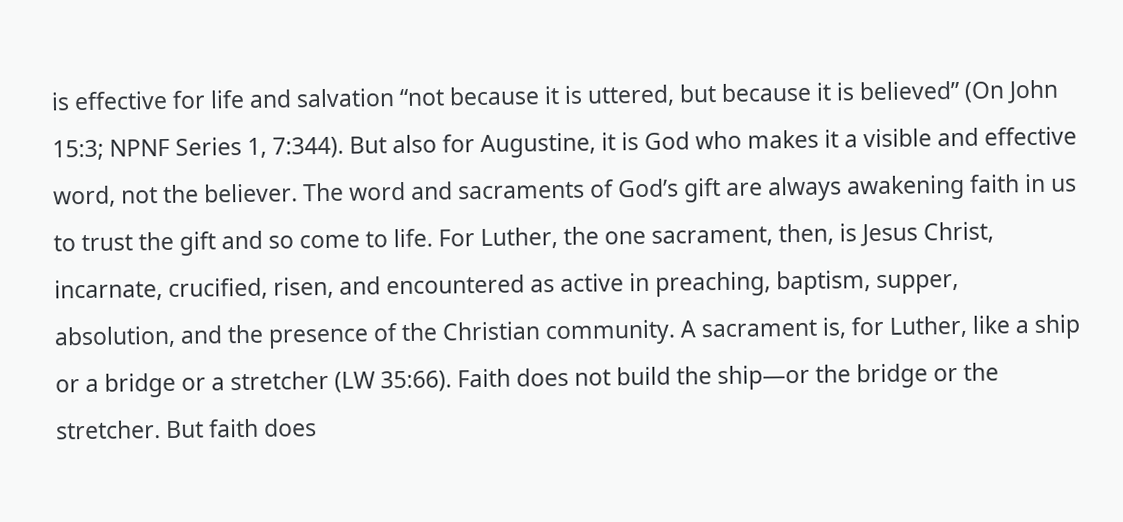is effective for life and salvation “not because it is uttered, but because it is believed” (On John 15:3; NPNF Series 1, 7:344). But also for Augustine, it is God who makes it a visible and effective word, not the believer. The word and sacraments of God’s gift are always awakening faith in us to trust the gift and so come to life. For Luther, the one sacrament, then, is Jesus Christ, incarnate, crucified, risen, and encountered as active in preaching, baptism, supper, absolution, and the presence of the Christian community. A sacrament is, for Luther, like a ship or a bridge or a stretcher (LW 35:66). Faith does not build the ship—or the bridge or the stretcher. But faith does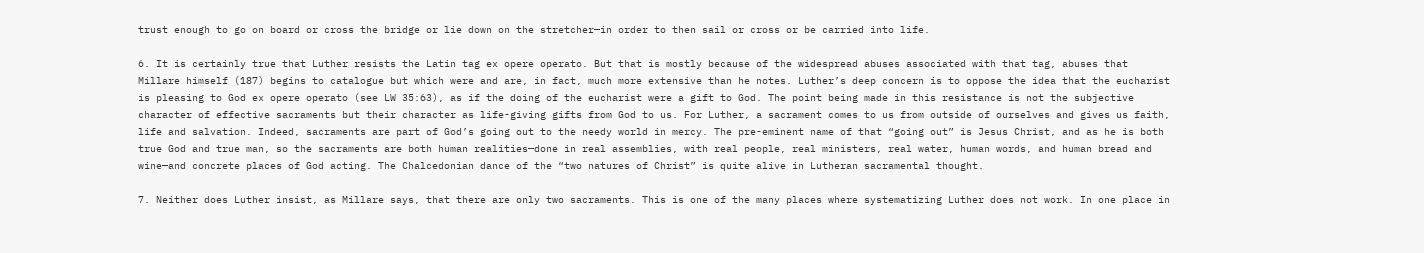trust enough to go on board or cross the bridge or lie down on the stretcher—in order to then sail or cross or be carried into life.

6. It is certainly true that Luther resists the Latin tag ex opere operato. But that is mostly because of the widespread abuses associated with that tag, abuses that Millare himself (187) begins to catalogue but which were and are, in fact, much more extensive than he notes. Luther’s deep concern is to oppose the idea that the eucharist is pleasing to God ex opere operato (see LW 35:63), as if the doing of the eucharist were a gift to God. The point being made in this resistance is not the subjective character of effective sacraments but their character as life-giving gifts from God to us. For Luther, a sacrament comes to us from outside of ourselves and gives us faith, life and salvation. Indeed, sacraments are part of God’s going out to the needy world in mercy. The pre-eminent name of that “going out” is Jesus Christ, and as he is both true God and true man, so the sacraments are both human realities—done in real assemblies, with real people, real ministers, real water, human words, and human bread and wine—and concrete places of God acting. The Chalcedonian dance of the “two natures of Christ” is quite alive in Lutheran sacramental thought.

7. Neither does Luther insist, as Millare says, that there are only two sacraments. This is one of the many places where systematizing Luther does not work. In one place in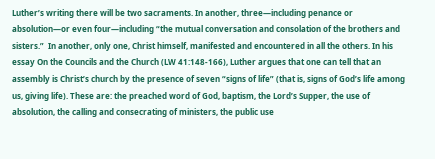Luther’s writing there will be two sacraments. In another, three—including penance or absolution—or even four—including “the mutual conversation and consolation of the brothers and sisters.”  In another, only one, Christ himself, manifested and encountered in all the others. In his essay On the Councils and the Church (LW 41:148-166), Luther argues that one can tell that an assembly is Christ’s church by the presence of seven “signs of life” (that is, signs of God’s life among us, giving life). These are: the preached word of God, baptism, the Lord’s Supper, the use of absolution, the calling and consecrating of ministers, the public use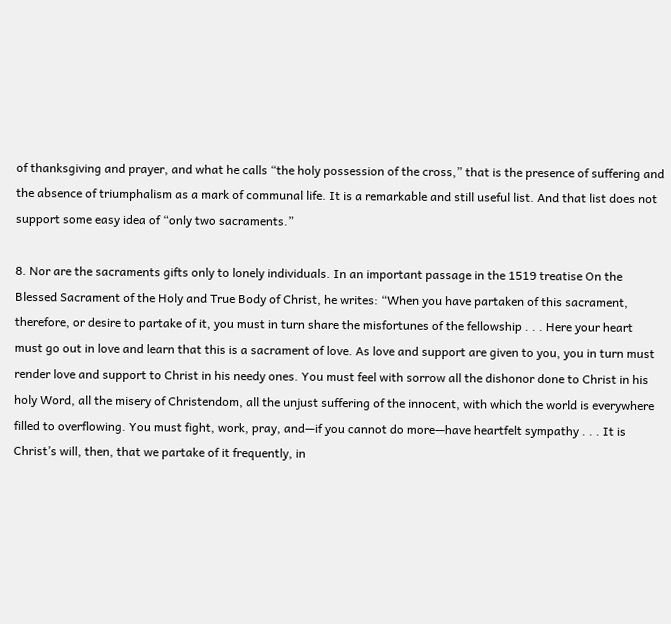of thanksgiving and prayer, and what he calls “the holy possession of the cross,” that is the presence of suffering and the absence of triumphalism as a mark of communal life. It is a remarkable and still useful list. And that list does not support some easy idea of “only two sacraments.”

8. Nor are the sacraments gifts only to lonely individuals. In an important passage in the 1519 treatise On the Blessed Sacrament of the Holy and True Body of Christ, he writes: “When you have partaken of this sacrament, therefore, or desire to partake of it, you must in turn share the misfortunes of the fellowship . . . Here your heart must go out in love and learn that this is a sacrament of love. As love and support are given to you, you in turn must render love and support to Christ in his needy ones. You must feel with sorrow all the dishonor done to Christ in his holy Word, all the misery of Christendom, all the unjust suffering of the innocent, with which the world is everywhere filled to overflowing. You must fight, work, pray, and—if you cannot do more—have heartfelt sympathy . . . It is Christ’s will, then, that we partake of it frequently, in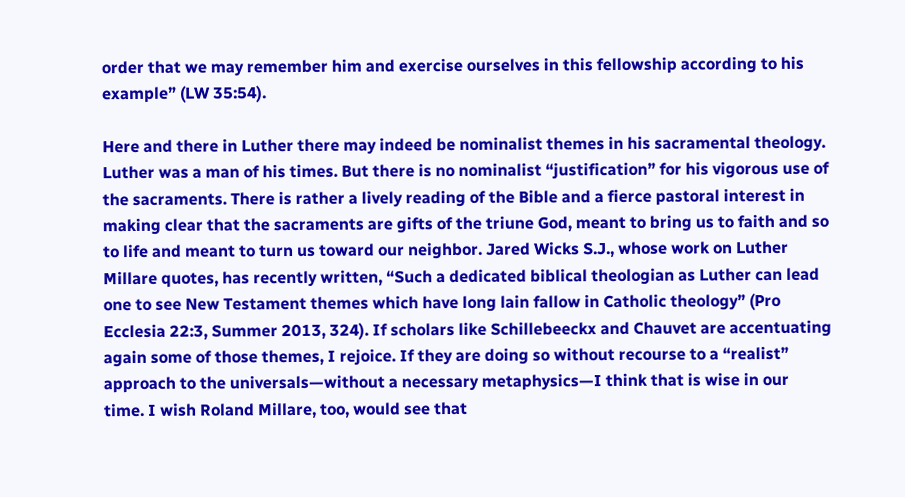order that we may remember him and exercise ourselves in this fellowship according to his example” (LW 35:54).

Here and there in Luther there may indeed be nominalist themes in his sacramental theology. Luther was a man of his times. But there is no nominalist “justification” for his vigorous use of the sacraments. There is rather a lively reading of the Bible and a fierce pastoral interest in making clear that the sacraments are gifts of the triune God, meant to bring us to faith and so to life and meant to turn us toward our neighbor. Jared Wicks S.J., whose work on Luther Millare quotes, has recently written, “Such a dedicated biblical theologian as Luther can lead one to see New Testament themes which have long lain fallow in Catholic theology” (Pro Ecclesia 22:3, Summer 2013, 324). If scholars like Schillebeeckx and Chauvet are accentuating again some of those themes, I rejoice. If they are doing so without recourse to a “realist” approach to the universals—without a necessary metaphysics—I think that is wise in our time. I wish Roland Millare, too, would see that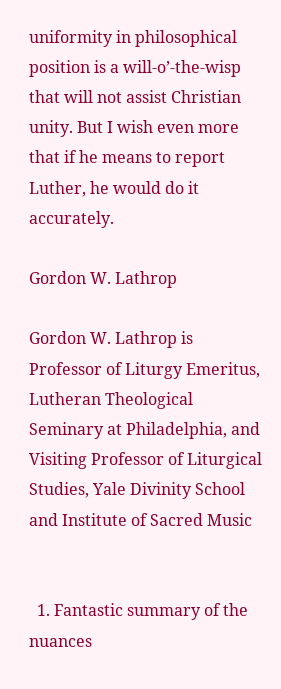uniformity in philosophical position is a will-o’-the-wisp that will not assist Christian unity. But I wish even more that if he means to report Luther, he would do it accurately.

Gordon W. Lathrop

Gordon W. Lathrop is Professor of Liturgy Emeritus, Lutheran Theological Seminary at Philadelphia, and Visiting Professor of Liturgical Studies, Yale Divinity School and Institute of Sacred Music


  1. Fantastic summary of the nuances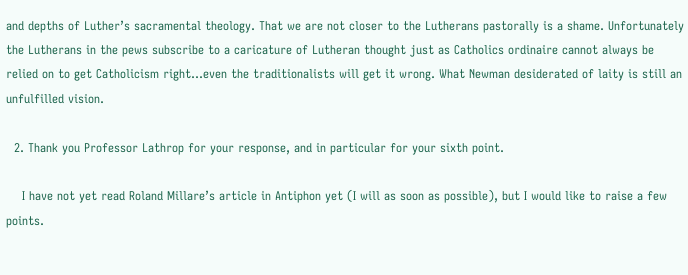and depths of Luther’s sacramental theology. That we are not closer to the Lutherans pastorally is a shame. Unfortunately the Lutherans in the pews subscribe to a caricature of Lutheran thought just as Catholics ordinaire cannot always be relied on to get Catholicism right…even the traditionalists will get it wrong. What Newman desiderated of laity is still an unfulfilled vision.

  2. Thank you Professor Lathrop for your response, and in particular for your sixth point.

    I have not yet read Roland Millare’s article in Antiphon yet (I will as soon as possible), but I would like to raise a few points.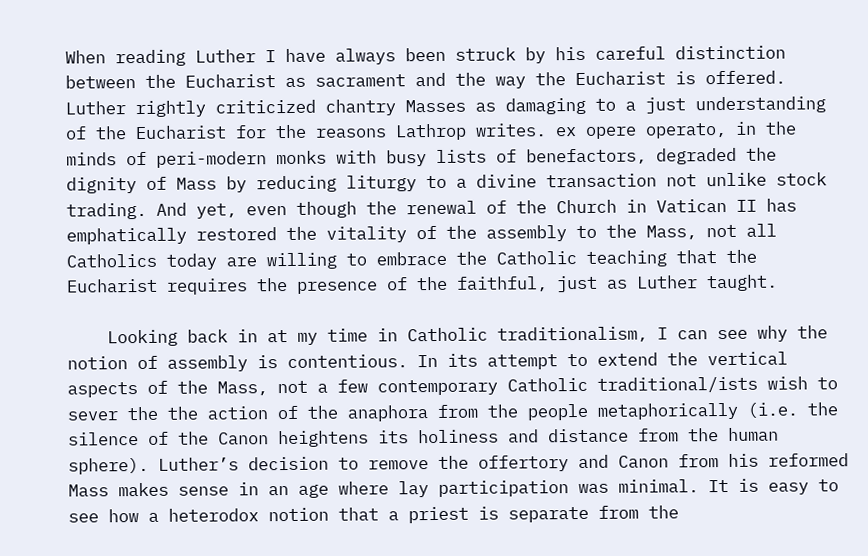When reading Luther I have always been struck by his careful distinction between the Eucharist as sacrament and the way the Eucharist is offered. Luther rightly criticized chantry Masses as damaging to a just understanding of the Eucharist for the reasons Lathrop writes. ex opere operato, in the minds of peri-modern monks with busy lists of benefactors, degraded the dignity of Mass by reducing liturgy to a divine transaction not unlike stock trading. And yet, even though the renewal of the Church in Vatican II has emphatically restored the vitality of the assembly to the Mass, not all Catholics today are willing to embrace the Catholic teaching that the Eucharist requires the presence of the faithful, just as Luther taught.

    Looking back in at my time in Catholic traditionalism, I can see why the notion of assembly is contentious. In its attempt to extend the vertical aspects of the Mass, not a few contemporary Catholic traditional/ists wish to sever the the action of the anaphora from the people metaphorically (i.e. the silence of the Canon heightens its holiness and distance from the human sphere). Luther’s decision to remove the offertory and Canon from his reformed Mass makes sense in an age where lay participation was minimal. It is easy to see how a heterodox notion that a priest is separate from the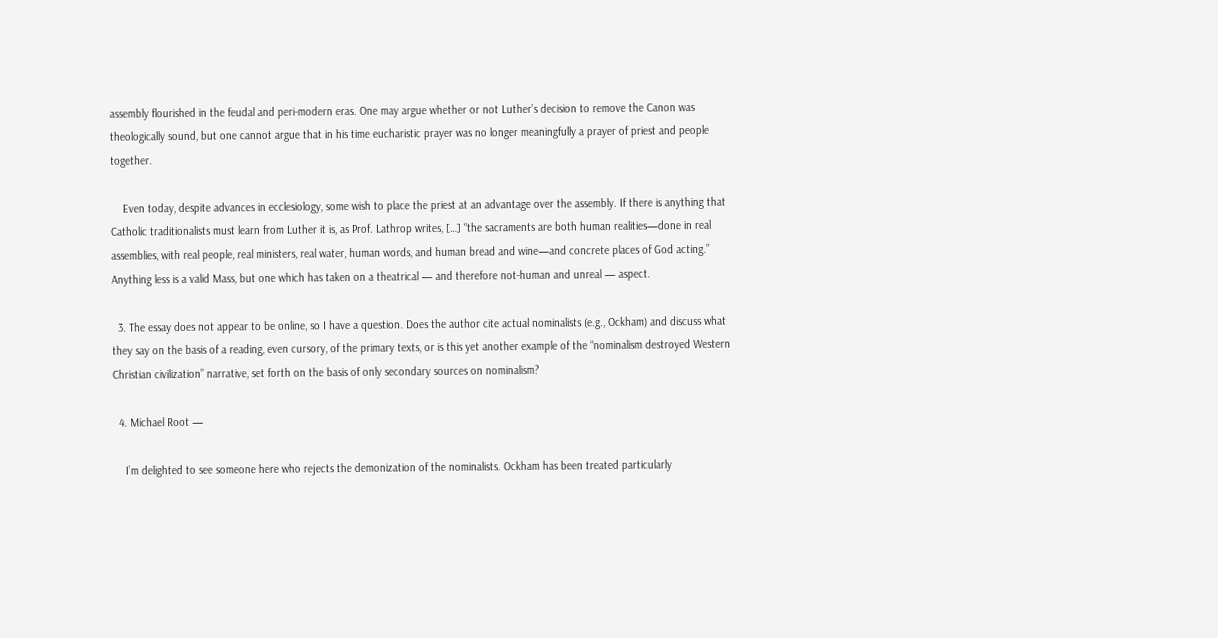assembly flourished in the feudal and peri-modern eras. One may argue whether or not Luther’s decision to remove the Canon was theologically sound, but one cannot argue that in his time eucharistic prayer was no longer meaningfully a prayer of priest and people together.

    Even today, despite advances in ecclesiology, some wish to place the priest at an advantage over the assembly. If there is anything that Catholic traditionalists must learn from Luther it is, as Prof. Lathrop writes, […] “the sacraments are both human realities—done in real assemblies, with real people, real ministers, real water, human words, and human bread and wine—and concrete places of God acting.” Anything less is a valid Mass, but one which has taken on a theatrical — and therefore not-human and unreal — aspect.

  3. The essay does not appear to be online, so I have a question. Does the author cite actual nominalists (e.g., Ockham) and discuss what they say on the basis of a reading, even cursory, of the primary texts, or is this yet another example of the “nominalism destroyed Western Christian civilization” narrative, set forth on the basis of only secondary sources on nominalism?

  4. Michael Root —

    I’m delighted to see someone here who rejects the demonization of the nominalists. Ockham has been treated particularly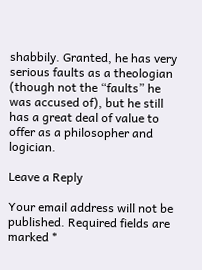shabbily. Granted, he has very serious faults as a theologian (though not the “faults” he was accused of), but he still has a great deal of value to offer as a philosopher and logician.

Leave a Reply

Your email address will not be published. Required fields are marked *